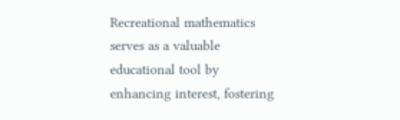Recreational mathematics serves as a valuable educational tool by enhancing interest, fostering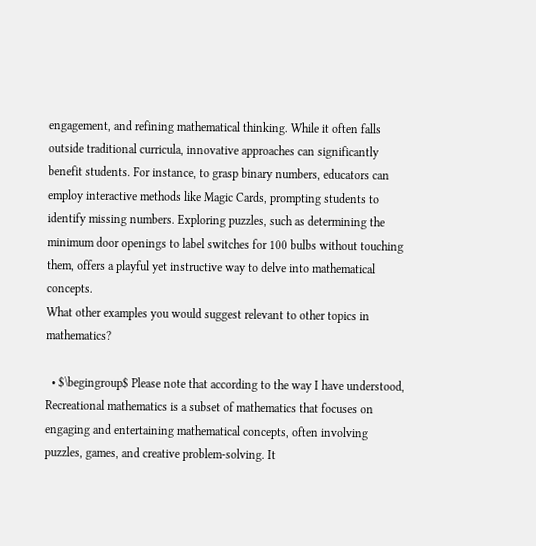engagement, and refining mathematical thinking. While it often falls outside traditional curricula, innovative approaches can significantly benefit students. For instance, to grasp binary numbers, educators can employ interactive methods like Magic Cards, prompting students to identify missing numbers. Exploring puzzles, such as determining the minimum door openings to label switches for 100 bulbs without touching them, offers a playful yet instructive way to delve into mathematical concepts.
What other examples you would suggest relevant to other topics in mathematics?

  • $\begingroup$ Please note that according to the way I have understood, Recreational mathematics is a subset of mathematics that focuses on engaging and entertaining mathematical concepts, often involving puzzles, games, and creative problem-solving. It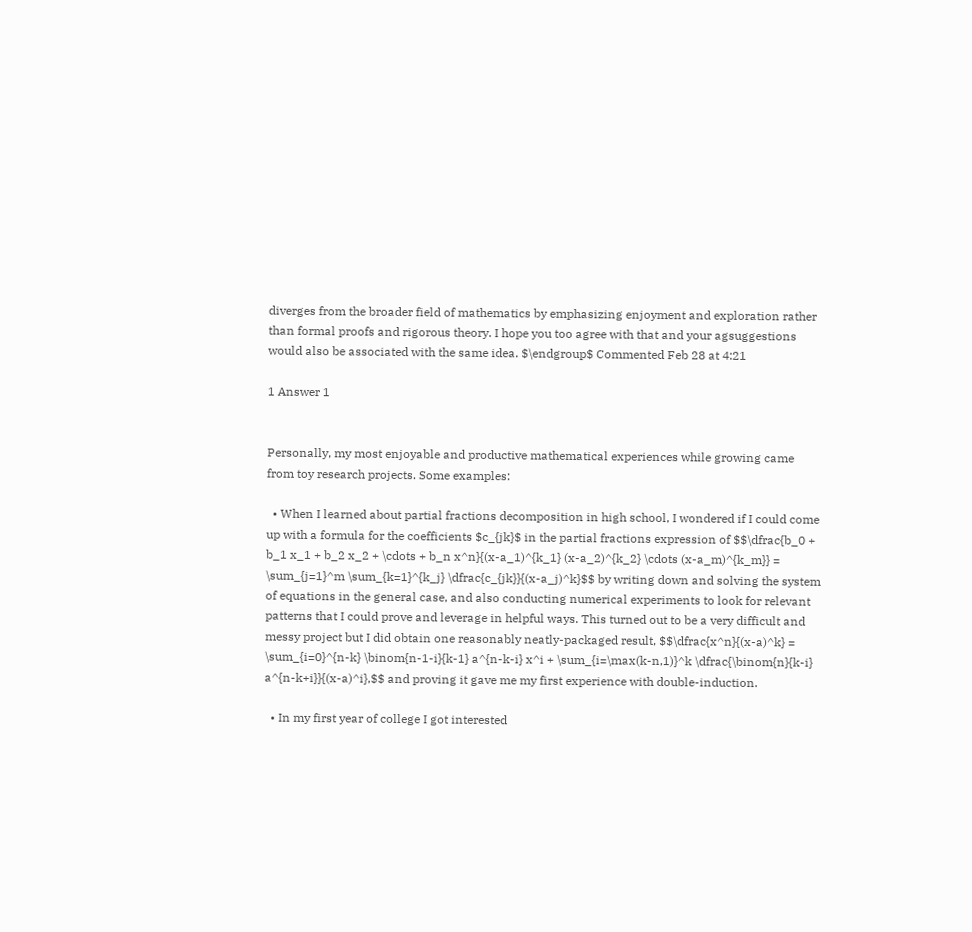diverges from the broader field of mathematics by emphasizing enjoyment and exploration rather than formal proofs and rigorous theory. I hope you too agree with that and your agsuggestions would also be associated with the same idea. $\endgroup$ Commented Feb 28 at 4:21

1 Answer 1


Personally, my most enjoyable and productive mathematical experiences while growing came from toy research projects. Some examples:

  • When I learned about partial fractions decomposition in high school, I wondered if I could come up with a formula for the coefficients $c_{jk}$ in the partial fractions expression of $$\dfrac{b_0 + b_1 x_1 + b_2 x_2 + \cdots + b_n x^n}{(x-a_1)^{k_1} (x-a_2)^{k_2} \cdots (x-a_m)^{k_m}} = \sum_{j=1}^m \sum_{k=1}^{k_j} \dfrac{c_{jk}}{(x-a_j)^k}$$ by writing down and solving the system of equations in the general case, and also conducting numerical experiments to look for relevant patterns that I could prove and leverage in helpful ways. This turned out to be a very difficult and messy project but I did obtain one reasonably neatly-packaged result, $$\dfrac{x^n}{(x-a)^k} = \sum_{i=0}^{n-k} \binom{n-1-i}{k-1} a^{n-k-i} x^i + \sum_{i=\max(k-n,1)}^k \dfrac{\binom{n}{k-i} a^{n-k+i}}{(x-a)^i},$$ and proving it gave me my first experience with double-induction.

  • In my first year of college I got interested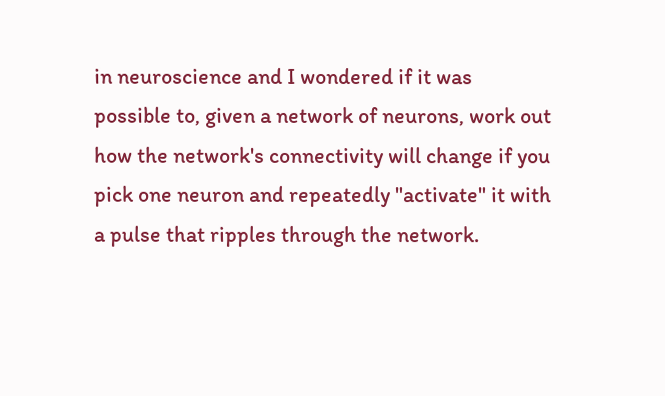in neuroscience and I wondered if it was possible to, given a network of neurons, work out how the network's connectivity will change if you pick one neuron and repeatedly "activate" it with a pulse that ripples through the network.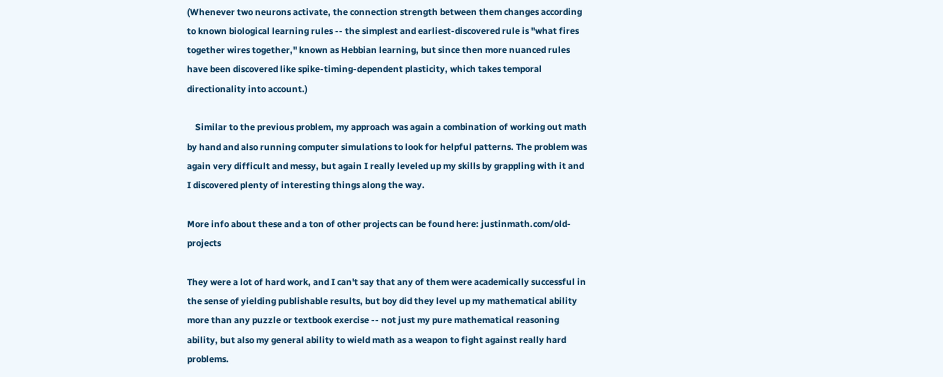(Whenever two neurons activate, the connection strength between them changes according to known biological learning rules -- the simplest and earliest-discovered rule is "what fires together wires together," known as Hebbian learning, but since then more nuanced rules have been discovered like spike-timing-dependent plasticity, which takes temporal directionality into account.)

    Similar to the previous problem, my approach was again a combination of working out math by hand and also running computer simulations to look for helpful patterns. The problem was again very difficult and messy, but again I really leveled up my skills by grappling with it and I discovered plenty of interesting things along the way.

More info about these and a ton of other projects can be found here: justinmath.com/old-projects

They were a lot of hard work, and I can't say that any of them were academically successful in the sense of yielding publishable results, but boy did they level up my mathematical ability more than any puzzle or textbook exercise -- not just my pure mathematical reasoning ability, but also my general ability to wield math as a weapon to fight against really hard problems.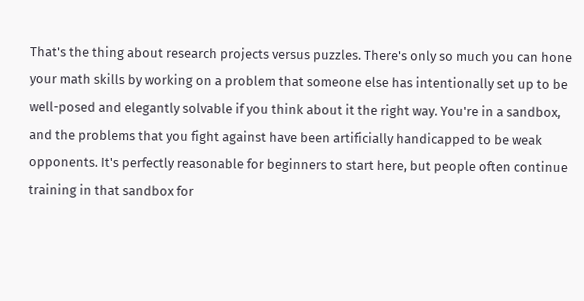That's the thing about research projects versus puzzles. There's only so much you can hone your math skills by working on a problem that someone else has intentionally set up to be well-posed and elegantly solvable if you think about it the right way. You're in a sandbox, and the problems that you fight against have been artificially handicapped to be weak opponents. It's perfectly reasonable for beginners to start here, but people often continue training in that sandbox for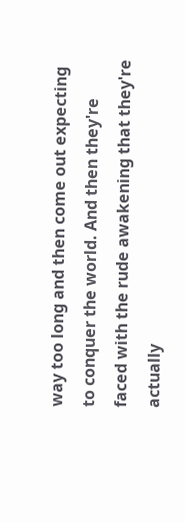way too long and then come out expecting to conquer the world. And then they're faced with the rude awakening that they're actually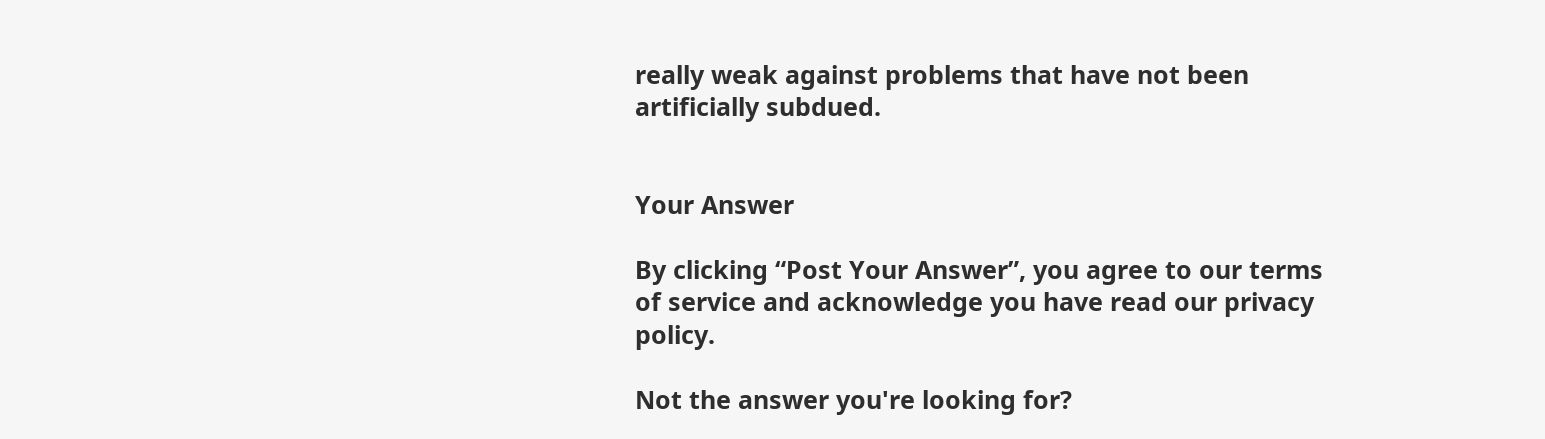really weak against problems that have not been artificially subdued.


Your Answer

By clicking “Post Your Answer”, you agree to our terms of service and acknowledge you have read our privacy policy.

Not the answer you're looking for?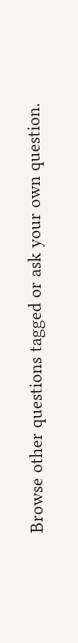Browse other questions tagged or ask your own question.